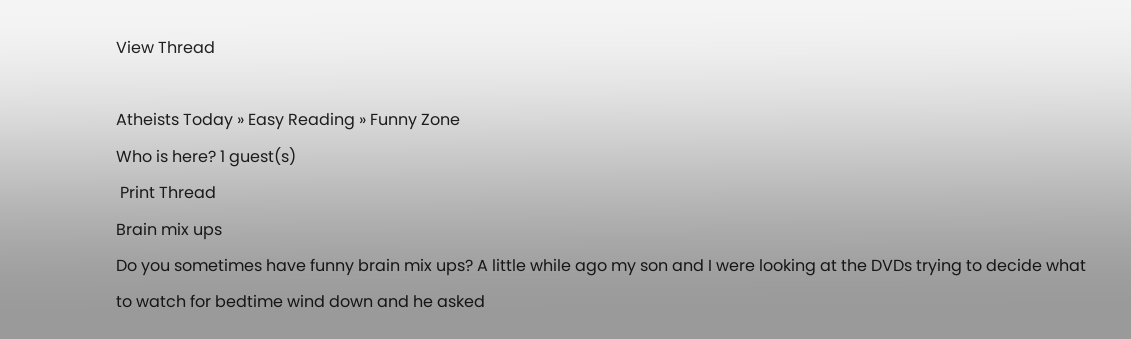View Thread

Atheists Today » Easy Reading » Funny Zone
Who is here? 1 guest(s)
 Print Thread
Brain mix ups
Do you sometimes have funny brain mix ups? A little while ago my son and I were looking at the DVDs trying to decide what to watch for bedtime wind down and he asked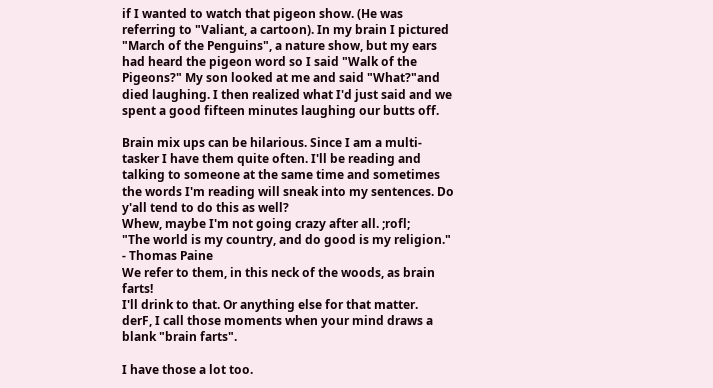if I wanted to watch that pigeon show. (He was referring to "Valiant, a cartoon). In my brain I pictured "March of the Penguins", a nature show, but my ears had heard the pigeon word so I said "Walk of the Pigeons?" My son looked at me and said "What?"and died laughing. I then realized what I'd just said and we spent a good fifteen minutes laughing our butts off.

Brain mix ups can be hilarious. Since I am a multi-tasker I have them quite often. I'll be reading and talking to someone at the same time and sometimes the words I'm reading will sneak into my sentences. Do y'all tend to do this as well?
Whew, maybe I'm not going crazy after all. ;rofl;
"The world is my country, and do good is my religion." - Thomas Paine
We refer to them, in this neck of the woods, as brain farts!
I'll drink to that. Or anything else for that matter.
derF, I call those moments when your mind draws a blank "brain farts".

I have those a lot too.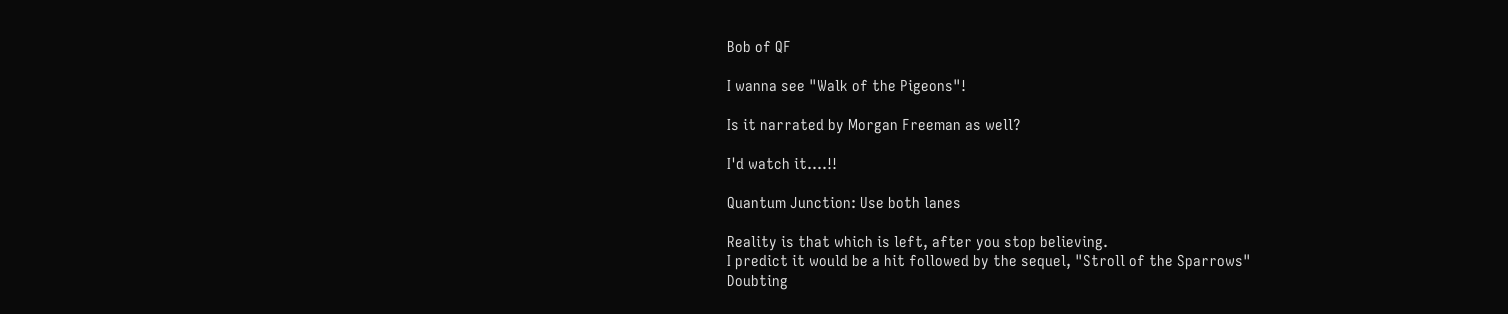Bob of QF

I wanna see "Walk of the Pigeons"!

Is it narrated by Morgan Freeman as well?

I'd watch it....!!

Quantum Junction: Use both lanes

Reality is that which is left, after you stop believing.
I predict it would be a hit followed by the sequel, "Stroll of the Sparrows"
Doubting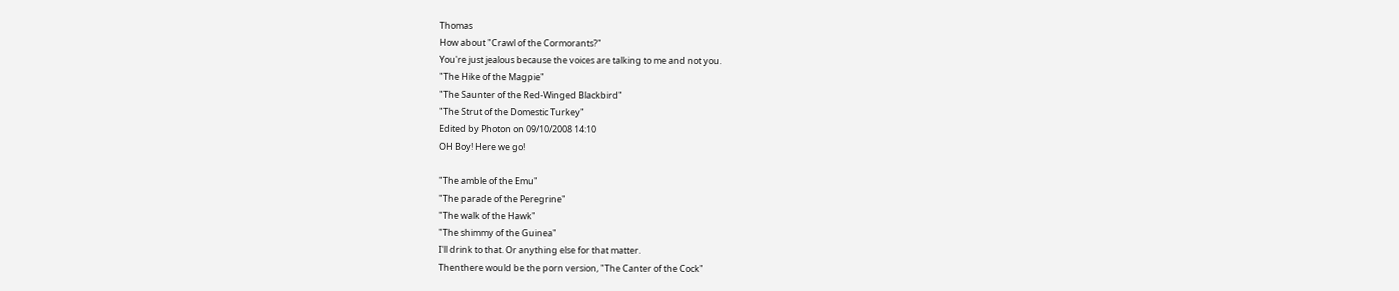Thomas
How about "Crawl of the Cormorants?"
You're just jealous because the voices are talking to me and not you.
"The Hike of the Magpie"
"The Saunter of the Red-Winged Blackbird"
"The Strut of the Domestic Turkey"
Edited by Photon on 09/10/2008 14:10
OH Boy! Here we go!

"The amble of the Emu"
"The parade of the Peregrine"
"The walk of the Hawk"
"The shimmy of the Guinea"
I'll drink to that. Or anything else for that matter.
Thenthere would be the porn version, "The Canter of the Cock"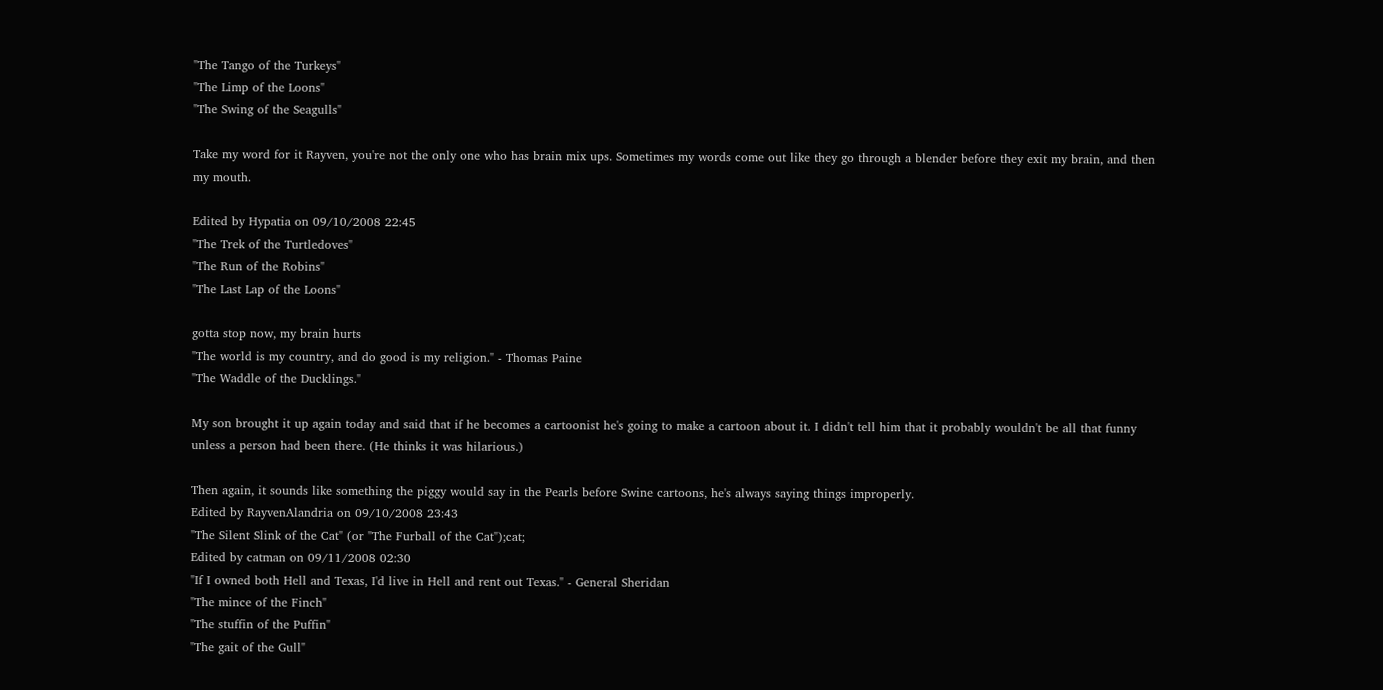"The Tango of the Turkeys"
"The Limp of the Loons"
"The Swing of the Seagulls"

Take my word for it Rayven, you're not the only one who has brain mix ups. Sometimes my words come out like they go through a blender before they exit my brain, and then my mouth.

Edited by Hypatia on 09/10/2008 22:45
"The Trek of the Turtledoves"
"The Run of the Robins"
"The Last Lap of the Loons"

gotta stop now, my brain hurts
"The world is my country, and do good is my religion." - Thomas Paine
"The Waddle of the Ducklings."

My son brought it up again today and said that if he becomes a cartoonist he's going to make a cartoon about it. I didn't tell him that it probably wouldn't be all that funny unless a person had been there. (He thinks it was hilarious.)

Then again, it sounds like something the piggy would say in the Pearls before Swine cartoons, he's always saying things improperly.
Edited by RayvenAlandria on 09/10/2008 23:43
"The Silent Slink of the Cat" (or "The Furball of the Cat");cat;
Edited by catman on 09/11/2008 02:30
"If I owned both Hell and Texas, I'd live in Hell and rent out Texas." - General Sheridan
"The mince of the Finch"
"The stuffin of the Puffin"
"The gait of the Gull"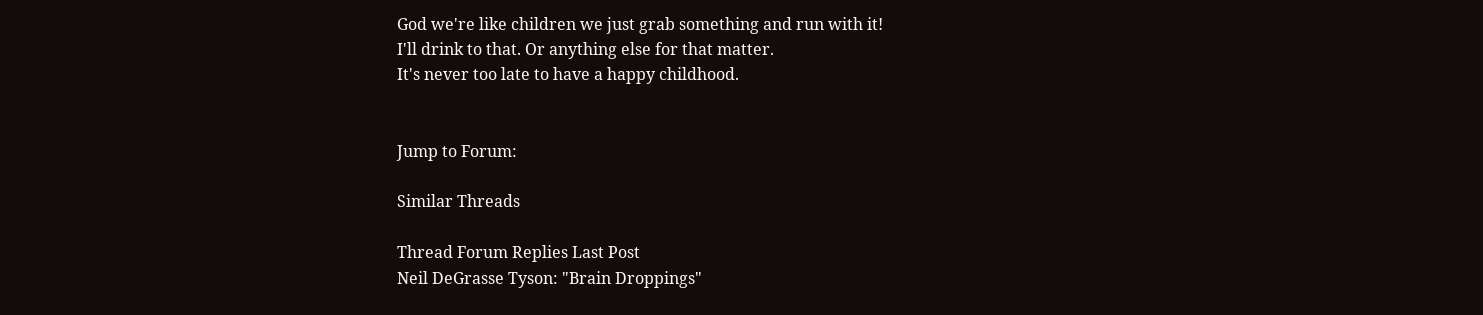God we're like children we just grab something and run with it!
I'll drink to that. Or anything else for that matter.
It's never too late to have a happy childhood.


Jump to Forum:

Similar Threads

Thread Forum Replies Last Post
Neil DeGrasse Tyson: "Brain Droppings"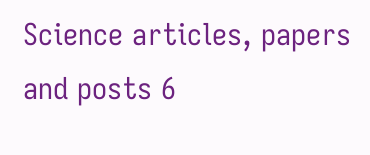Science articles, papers and posts 6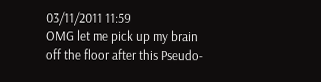03/11/2011 11:59
OMG let me pick up my brain off the floor after this Pseudo-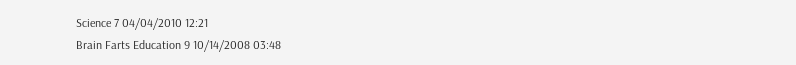Science 7 04/04/2010 12:21
Brain Farts Education 9 10/14/2008 03:48